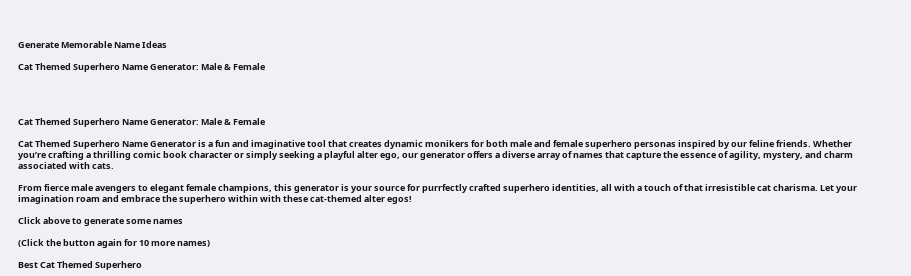Generate Memorable Name Ideas

Cat Themed Superhero Name Generator: Male & Female




Cat Themed Superhero Name Generator: Male & Female

Cat Themed Superhero Name Generator is a fun and imaginative tool that creates dynamic monikers for both male and female superhero personas inspired by our feline friends. Whether you’re crafting a thrilling comic book character or simply seeking a playful alter ego, our generator offers a diverse array of names that capture the essence of agility, mystery, and charm associated with cats.

From fierce male avengers to elegant female champions, this generator is your source for purrfectly crafted superhero identities, all with a touch of that irresistible cat charisma. Let your imagination roam and embrace the superhero within with these cat-themed alter egos!

Click above to generate some names

(Click the button again for 10 more names)

Best Cat Themed Superhero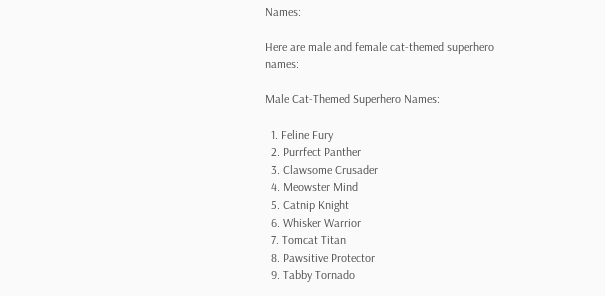Names:

Here are male and female cat-themed superhero names:

Male Cat-Themed Superhero Names:

  1. Feline Fury
  2. Purrfect Panther
  3. Clawsome Crusader
  4. Meowster Mind
  5. Catnip Knight
  6. Whisker Warrior
  7. Tomcat Titan
  8. Pawsitive Protector
  9. Tabby Tornado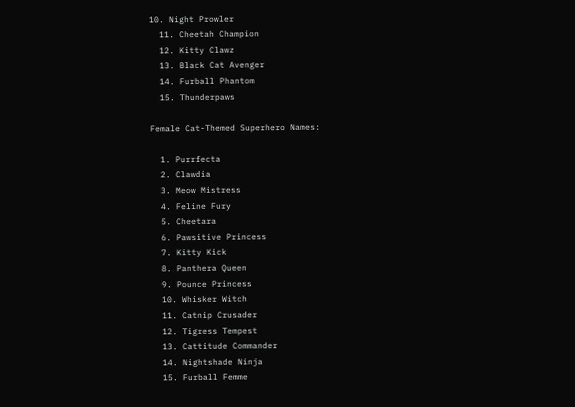10. Night Prowler
  11. Cheetah Champion
  12. Kitty Clawz
  13. Black Cat Avenger
  14. Furball Phantom
  15. Thunderpaws

Female Cat-Themed Superhero Names:

  1. Purrfecta
  2. Clawdia
  3. Meow Mistress
  4. Feline Fury
  5. Cheetara
  6. Pawsitive Princess
  7. Kitty Kick
  8. Panthera Queen
  9. Pounce Princess
  10. Whisker Witch
  11. Catnip Crusader
  12. Tigress Tempest
  13. Cattitude Commander
  14. Nightshade Ninja
  15. Furball Femme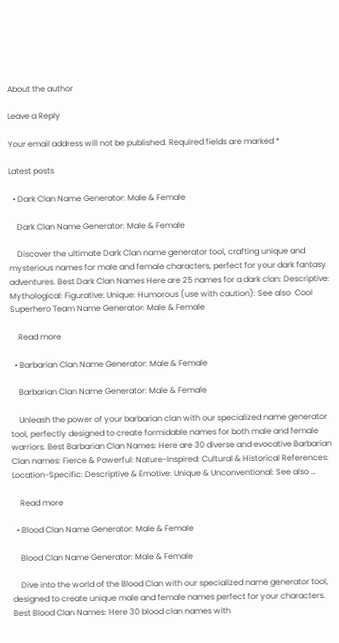About the author

Leave a Reply

Your email address will not be published. Required fields are marked *

Latest posts

  • Dark Clan Name Generator: Male & Female

    Dark Clan Name Generator: Male & Female

    Discover the ultimate Dark Clan name generator tool, crafting unique and mysterious names for male and female characters, perfect for your dark fantasy adventures. Best Dark Clan Names Here are 25 names for a dark clan: Descriptive: Mythological: Figurative: Unique: Humorous (use with caution): See also  Cool Superhero Team Name Generator: Male & Female

    Read more

  • Barbarian Clan Name Generator: Male & Female

    Barbarian Clan Name Generator: Male & Female

    Unleash the power of your barbarian clan with our specialized name generator tool, perfectly designed to create formidable names for both male and female warriors. Best Barbarian Clan Names: Here are 30 diverse and evocative Barbarian Clan names: Fierce & Powerful: Nature-Inspired: Cultural & Historical References: Location-Specific: Descriptive & Emotive: Unique & Unconventional: See also …

    Read more

  • Blood Clan Name Generator: Male & Female

    Blood Clan Name Generator: Male & Female

    Dive into the world of the Blood Clan with our specialized name generator tool, designed to create unique male and female names perfect for your characters. Best Blood Clan Names: Here 30 blood clan names with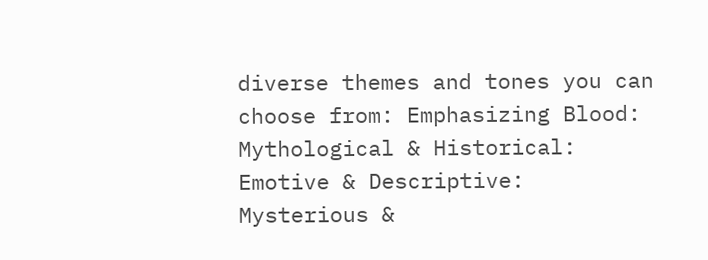diverse themes and tones you can choose from: Emphasizing Blood: Mythological & Historical: Emotive & Descriptive: Mysterious &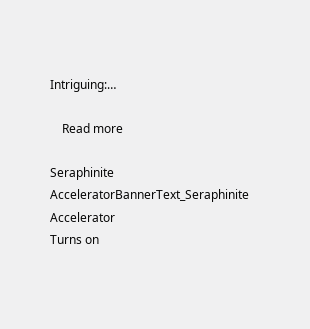Intriguing:…

    Read more

Seraphinite AcceleratorBannerText_Seraphinite Accelerator
Turns on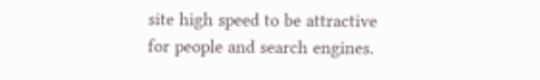site high speed to be attractive for people and search engines.